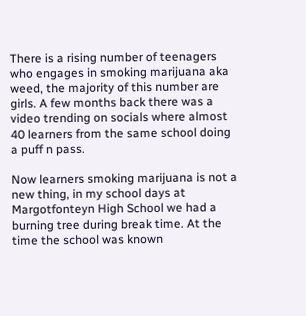There is a rising number of teenagers who engages in smoking marijuana aka weed, the majority of this number are girls. A few months back there was a video trending on socials where almost 40 learners from the same school doing a puff n pass.

Now learners smoking marijuana is not a new thing, in my school days at Margotfonteyn High School we had a burning tree during break time. At the time the school was known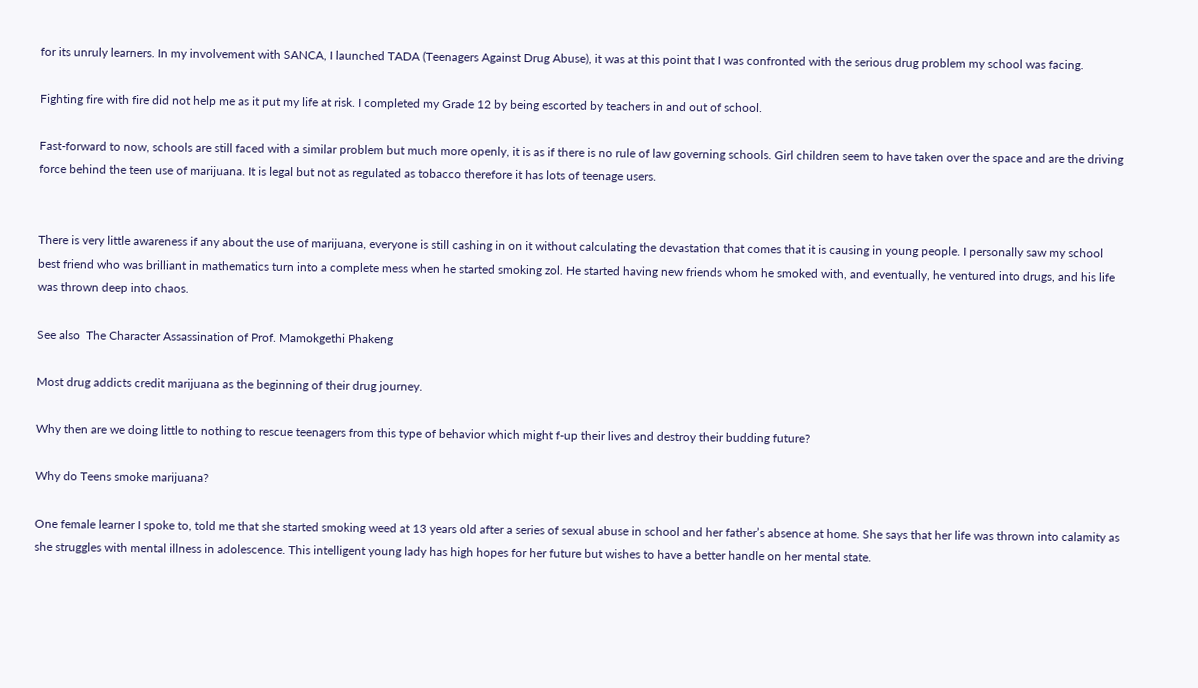for its unruly learners. In my involvement with SANCA, I launched TADA (Teenagers Against Drug Abuse), it was at this point that I was confronted with the serious drug problem my school was facing.

Fighting fire with fire did not help me as it put my life at risk. I completed my Grade 12 by being escorted by teachers in and out of school.

Fast-forward to now, schools are still faced with a similar problem but much more openly, it is as if there is no rule of law governing schools. Girl children seem to have taken over the space and are the driving force behind the teen use of marijuana. It is legal but not as regulated as tobacco therefore it has lots of teenage users.


There is very little awareness if any about the use of marijuana, everyone is still cashing in on it without calculating the devastation that comes that it is causing in young people. I personally saw my school best friend who was brilliant in mathematics turn into a complete mess when he started smoking zol. He started having new friends whom he smoked with, and eventually, he ventured into drugs, and his life was thrown deep into chaos.

See also  The Character Assassination of Prof. Mamokgethi Phakeng

Most drug addicts credit marijuana as the beginning of their drug journey.

Why then are we doing little to nothing to rescue teenagers from this type of behavior which might f-up their lives and destroy their budding future?

Why do Teens smoke marijuana?

One female learner I spoke to, told me that she started smoking weed at 13 years old after a series of sexual abuse in school and her father’s absence at home. She says that her life was thrown into calamity as she struggles with mental illness in adolescence. This intelligent young lady has high hopes for her future but wishes to have a better handle on her mental state.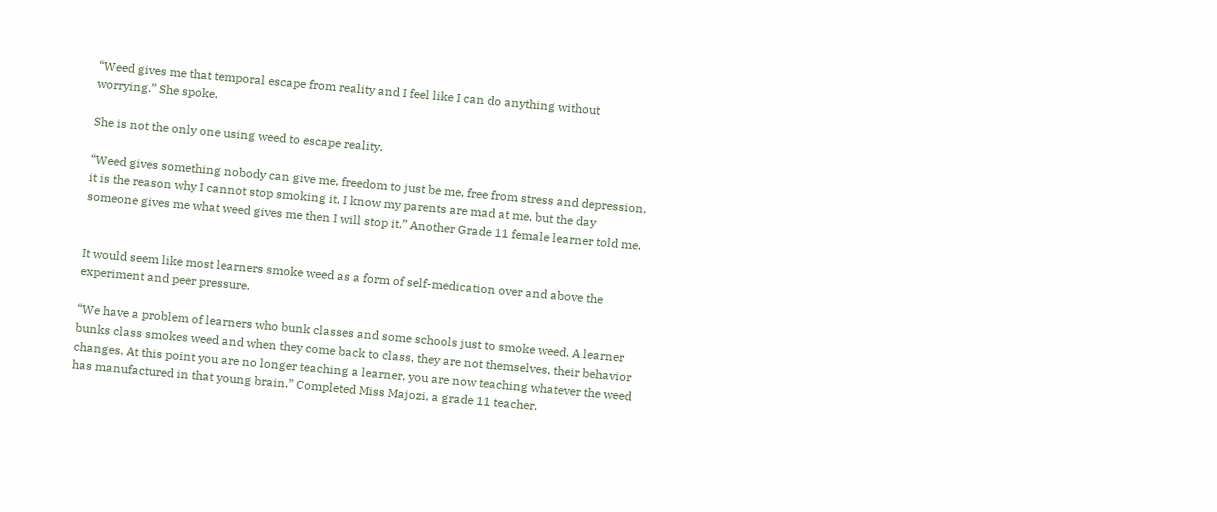“Weed gives me that temporal escape from reality and I feel like I can do anything without worrying.” She spoke.

She is not the only one using weed to escape reality.

“Weed gives something nobody can give me, freedom to just be me, free from stress and depression, it is the reason why I cannot stop smoking it, I know my parents are mad at me, but the day someone gives me what weed gives me then I will stop it.” Another Grade 11 female learner told me.


It would seem like most learners smoke weed as a form of self-medication over and above the experiment and peer pressure.

“We have a problem of learners who bunk classes and some schools just to smoke weed. A learner bunks class smokes weed and when they come back to class, they are not themselves, their behavior changes. At this point you are no longer teaching a learner, you are now teaching whatever the weed has manufactured in that young brain.” Completed Miss Majozi, a grade 11 teacher.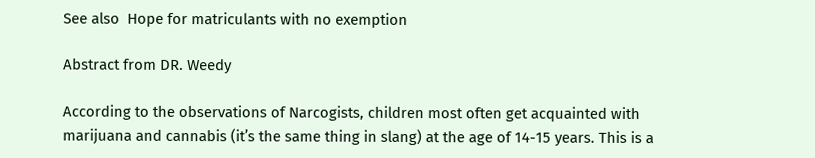See also  Hope for matriculants with no exemption

Abstract from DR. Weedy

According to the observations of Narcogists, children most often get acquainted with marijuana and cannabis (it’s the same thing in slang) at the age of 14-15 years. This is a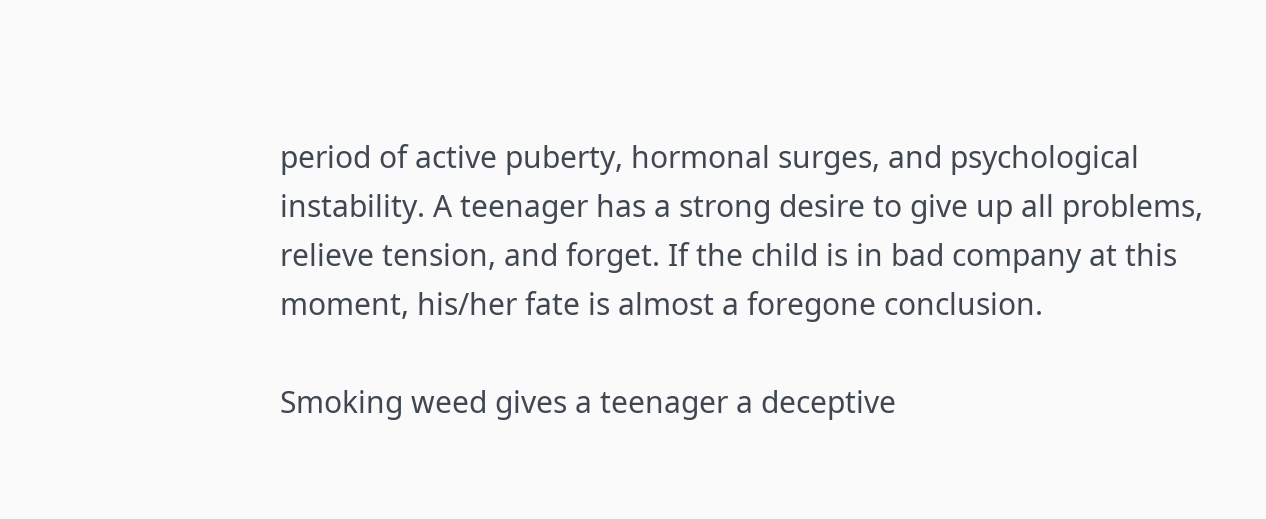period of active puberty, hormonal surges, and psychological instability. A teenager has a strong desire to give up all problems, relieve tension, and forget. If the child is in bad company at this moment, his/her fate is almost a foregone conclusion.

Smoking weed gives a teenager a deceptive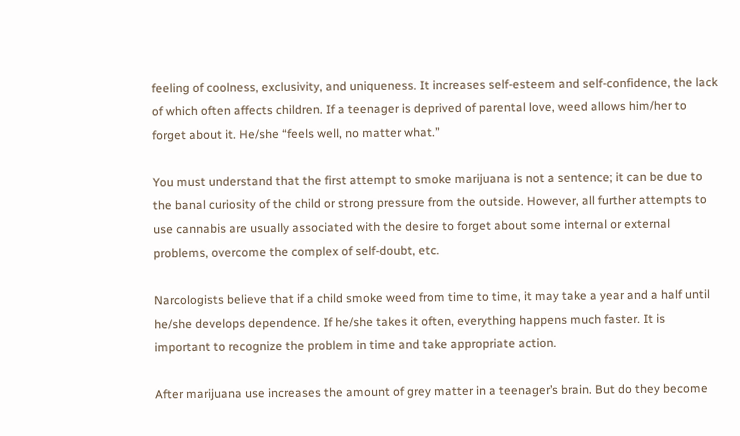feeling of coolness, exclusivity, and uniqueness. It increases self-esteem and self-confidence, the lack of which often affects children. If a teenager is deprived of parental love, weed allows him/her to forget about it. He/she “feels well, no matter what.”

You must understand that the first attempt to smoke marijuana is not a sentence; it can be due to the banal curiosity of the child or strong pressure from the outside. However, all further attempts to use cannabis are usually associated with the desire to forget about some internal or external problems, overcome the complex of self-doubt, etc.

Narcologists believe that if a child smoke weed from time to time, it may take a year and a half until he/she develops dependence. If he/she takes it often, everything happens much faster. It is important to recognize the problem in time and take appropriate action.

After marijuana use increases the amount of grey matter in a teenager’s brain. But do they become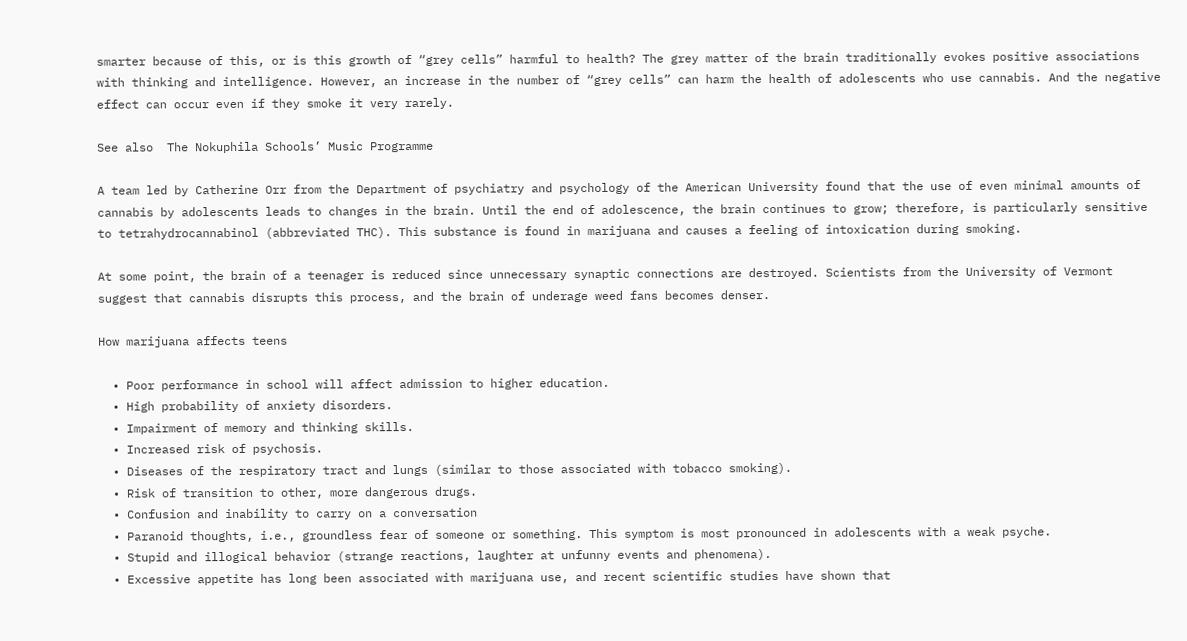smarter because of this, or is this growth of “grey cells” harmful to health? The grey matter of the brain traditionally evokes positive associations with thinking and intelligence. However, an increase in the number of “grey cells” can harm the health of adolescents who use cannabis. And the negative effect can occur even if they smoke it very rarely.

See also  The Nokuphila Schools’ Music Programme

A team led by Catherine Orr from the Department of psychiatry and psychology of the American University found that the use of even minimal amounts of cannabis by adolescents leads to changes in the brain. Until the end of adolescence, the brain continues to grow; therefore, is particularly sensitive to tetrahydrocannabinol (abbreviated THC). This substance is found in marijuana and causes a feeling of intoxication during smoking.

At some point, the brain of a teenager is reduced since unnecessary synaptic connections are destroyed. Scientists from the University of Vermont suggest that cannabis disrupts this process, and the brain of underage weed fans becomes denser.

How marijuana affects teens

  • Poor performance in school will affect admission to higher education.
  • High probability of anxiety disorders.
  • Impairment of memory and thinking skills.
  • Increased risk of psychosis.
  • Diseases of the respiratory tract and lungs (similar to those associated with tobacco smoking).
  • Risk of transition to other, more dangerous drugs.
  • Confusion and inability to carry on a conversation
  • Paranoid thoughts, i.e., groundless fear of someone or something. This symptom is most pronounced in adolescents with a weak psyche.
  • Stupid and illogical behavior (strange reactions, laughter at unfunny events and phenomena).
  • Excessive appetite has long been associated with marijuana use, and recent scientific studies have shown that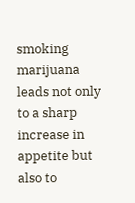smoking marijuana leads not only to a sharp increase in appetite but also to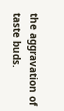the aggravation of taste buds.